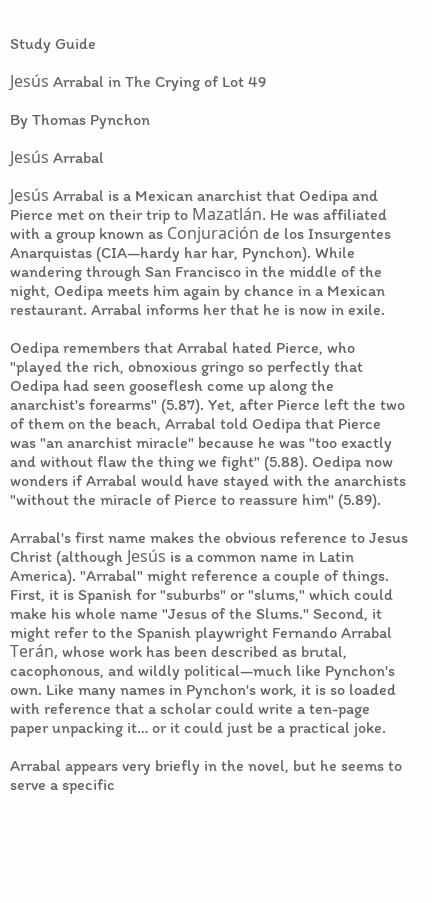Study Guide

Jesús Arrabal in The Crying of Lot 49

By Thomas Pynchon

Jesús Arrabal

Jesús Arrabal is a Mexican anarchist that Oedipa and Pierce met on their trip to Mazatlán. He was affiliated with a group known as Conjuración de los Insurgentes Anarquistas (CIA—hardy har har, Pynchon). While wandering through San Francisco in the middle of the night, Oedipa meets him again by chance in a Mexican restaurant. Arrabal informs her that he is now in exile.

Oedipa remembers that Arrabal hated Pierce, who "played the rich, obnoxious gringo so perfectly that Oedipa had seen gooseflesh come up along the anarchist's forearms" (5.87). Yet, after Pierce left the two of them on the beach, Arrabal told Oedipa that Pierce was "an anarchist miracle" because he was "too exactly and without flaw the thing we fight" (5.88). Oedipa now wonders if Arrabal would have stayed with the anarchists "without the miracle of Pierce to reassure him" (5.89).

Arrabal's first name makes the obvious reference to Jesus Christ (although Jesús is a common name in Latin America). "Arrabal" might reference a couple of things. First, it is Spanish for "suburbs" or "slums," which could make his whole name "Jesus of the Slums." Second, it might refer to the Spanish playwright Fernando Arrabal Terán, whose work has been described as brutal, cacophonous, and wildly political—much like Pynchon's own. Like many names in Pynchon's work, it is so loaded with reference that a scholar could write a ten-page paper unpacking it… or it could just be a practical joke.

Arrabal appears very briefly in the novel, but he seems to serve a specific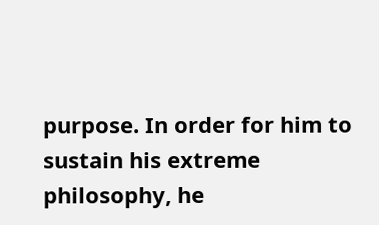purpose. In order for him to sustain his extreme philosophy, he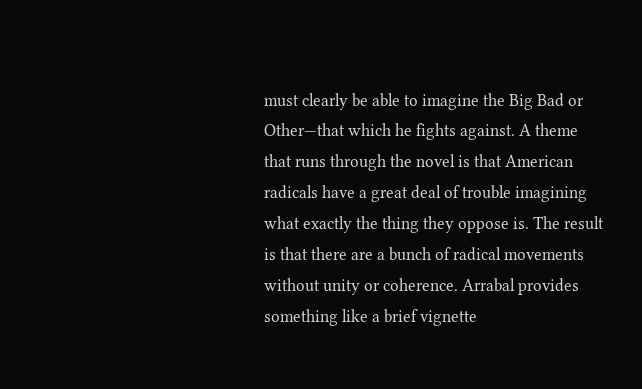must clearly be able to imagine the Big Bad or Other—that which he fights against. A theme that runs through the novel is that American radicals have a great deal of trouble imagining what exactly the thing they oppose is. The result is that there are a bunch of radical movements without unity or coherence. Arrabal provides something like a brief vignette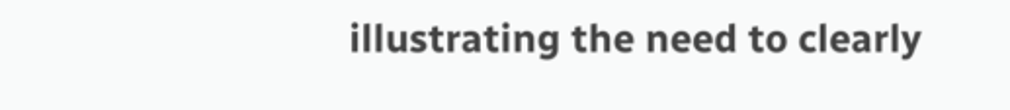illustrating the need to clearly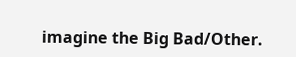imagine the Big Bad/Other.